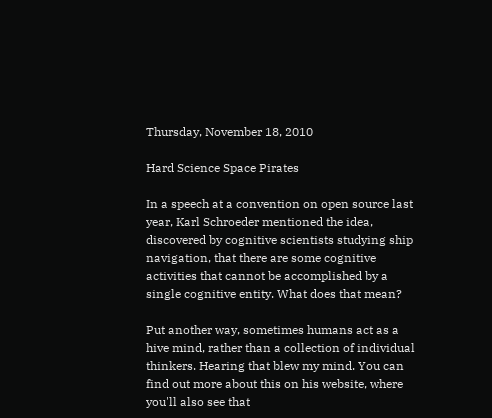Thursday, November 18, 2010

Hard Science Space Pirates

In a speech at a convention on open source last year, Karl Schroeder mentioned the idea, discovered by cognitive scientists studying ship navigation, that there are some cognitive activities that cannot be accomplished by a single cognitive entity. What does that mean?

Put another way, sometimes humans act as a hive mind, rather than a collection of individual thinkers. Hearing that blew my mind. You can find out more about this on his website, where you'll also see that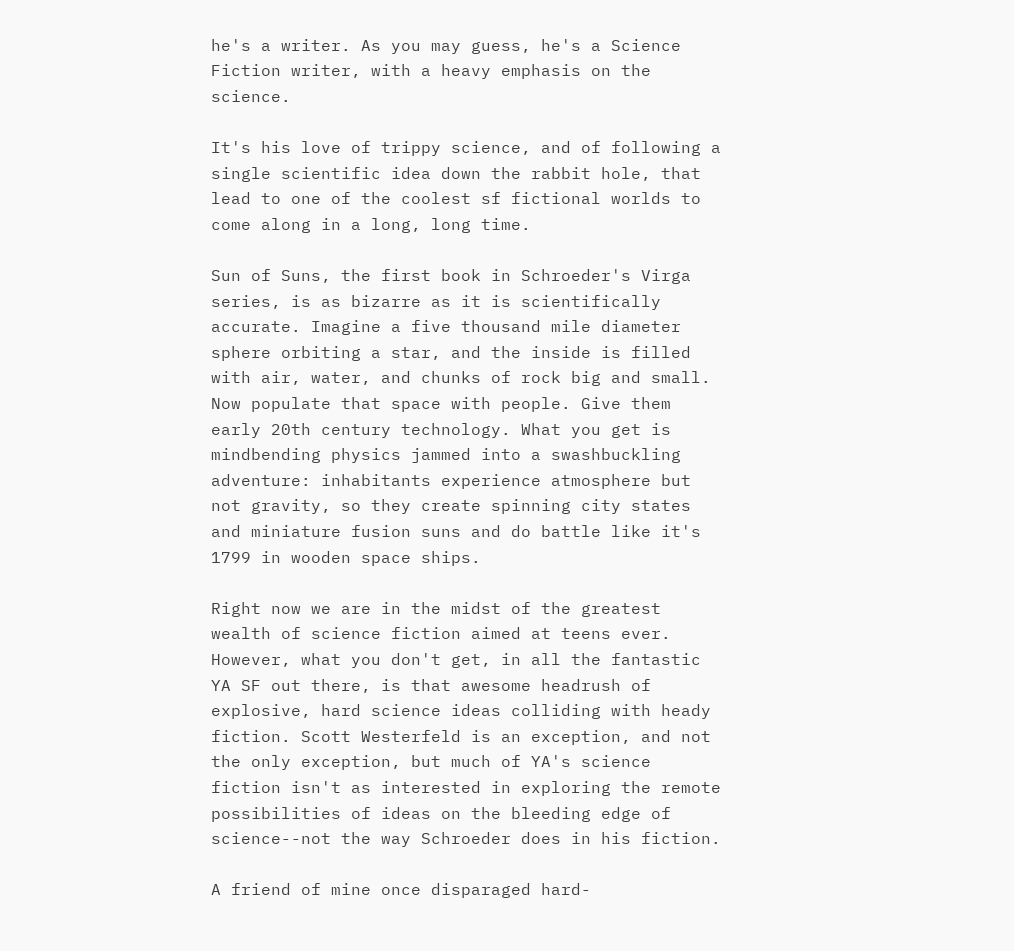he's a writer. As you may guess, he's a Science Fiction writer, with a heavy emphasis on the science.

It's his love of trippy science, and of following a single scientific idea down the rabbit hole, that lead to one of the coolest sf fictional worlds to come along in a long, long time.

Sun of Suns, the first book in Schroeder's Virga series, is as bizarre as it is scientifically accurate. Imagine a five thousand mile diameter sphere orbiting a star, and the inside is filled with air, water, and chunks of rock big and small. Now populate that space with people. Give them early 20th century technology. What you get is mindbending physics jammed into a swashbuckling adventure: inhabitants experience atmosphere but not gravity, so they create spinning city states and miniature fusion suns and do battle like it's 1799 in wooden space ships.

Right now we are in the midst of the greatest wealth of science fiction aimed at teens ever. However, what you don't get, in all the fantastic YA SF out there, is that awesome headrush of explosive, hard science ideas colliding with heady fiction. Scott Westerfeld is an exception, and not the only exception, but much of YA's science fiction isn't as interested in exploring the remote possibilities of ideas on the bleeding edge of science--not the way Schroeder does in his fiction.

A friend of mine once disparaged hard-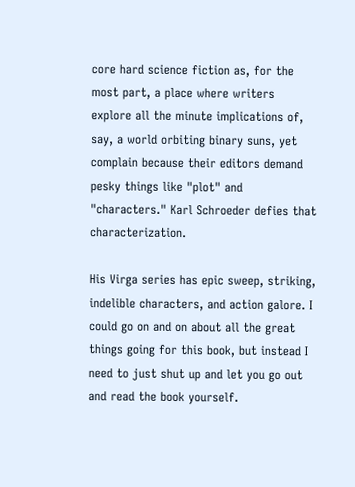core hard science fiction as, for the most part, a place where writers explore all the minute implications of, say, a world orbiting binary suns, yet complain because their editors demand pesky things like "plot" and "characters." Karl Schroeder defies that characterization.

His Virga series has epic sweep, striking, indelible characters, and action galore. I could go on and on about all the great things going for this book, but instead I need to just shut up and let you go out and read the book yourself.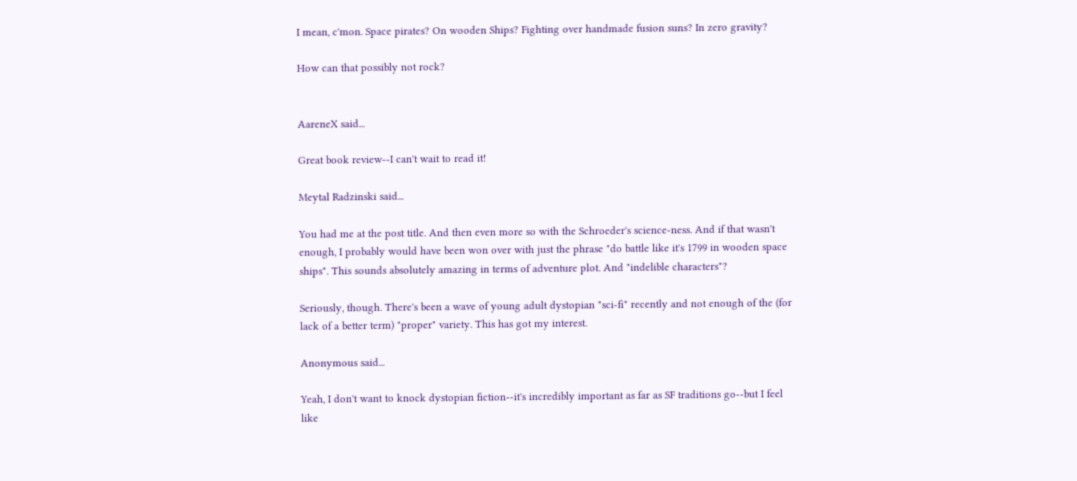I mean, c'mon. Space pirates? On wooden Ships? Fighting over handmade fusion suns? In zero gravity?

How can that possibly not rock?


AareneX said...

Great book review--I can't wait to read it!

Meytal Radzinski said...

You had me at the post title. And then even more so with the Schroeder's science-ness. And if that wasn't enough, I probably would have been won over with just the phrase "do battle like it's 1799 in wooden space ships". This sounds absolutely amazing in terms of adventure plot. And "indelible characters"?

Seriously, though. There's been a wave of young adult dystopian "sci-fi" recently and not enough of the (for lack of a better term) "proper" variety. This has got my interest.

Anonymous said...

Yeah, I don't want to knock dystopian fiction--it's incredibly important as far as SF traditions go--but I feel like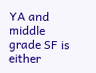YA and middle grade SF is either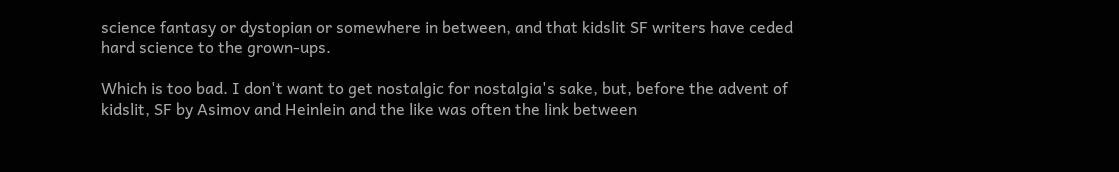science fantasy or dystopian or somewhere in between, and that kidslit SF writers have ceded hard science to the grown-ups.

Which is too bad. I don't want to get nostalgic for nostalgia's sake, but, before the advent of kidslit, SF by Asimov and Heinlein and the like was often the link between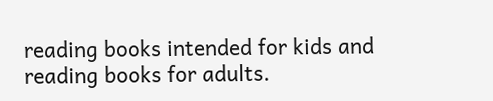reading books intended for kids and reading books for adults.